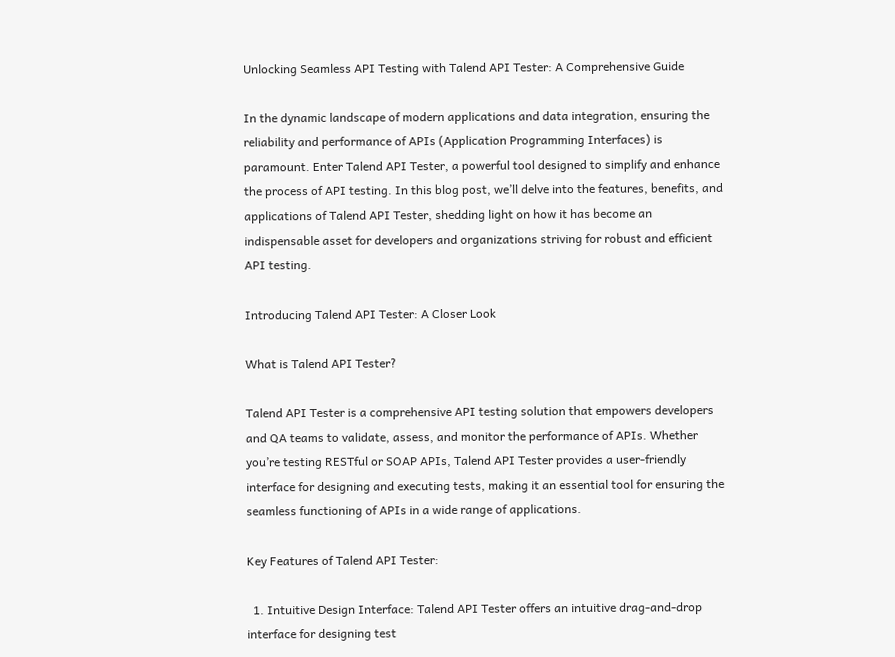Unlocking Seamless API Testing with Talend API Tester: A Comprehensive Guide

In the dynamic landscape of modern applications and data integration, ensuring the reliability and performance of APIs (Application Programming Interfaces) is paramount. Enter Talend API Tester, a powerful tool designed to simplify and enhance the process of API testing. In this blog post, we’ll delve into the features, benefits, and applications of Talend API Tester, shedding light on how it has become an indispensable asset for developers and organizations striving for robust and efficient API testing.

Introducing Talend API Tester: A Closer Look

What is Talend API Tester?

Talend API Tester is a comprehensive API testing solution that empowers developers and QA teams to validate, assess, and monitor the performance of APIs. Whether you’re testing RESTful or SOAP APIs, Talend API Tester provides a user-friendly interface for designing and executing tests, making it an essential tool for ensuring the seamless functioning of APIs in a wide range of applications.

Key Features of Talend API Tester:

  1. Intuitive Design Interface: Talend API Tester offers an intuitive drag-and-drop interface for designing test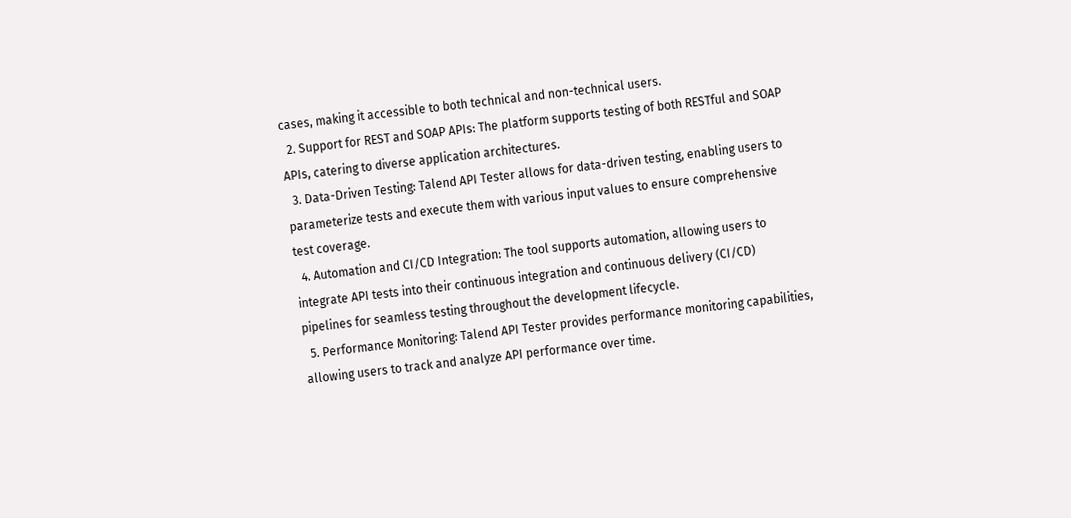cases, making it accessible to both technical and non-technical users.
  2. Support for REST and SOAP APIs: The platform supports testing of both RESTful and SOAP APIs, catering to diverse application architectures.
  3. Data-Driven Testing: Talend API Tester allows for data-driven testing, enabling users to parameterize tests and execute them with various input values to ensure comprehensive test coverage.
  4. Automation and CI/CD Integration: The tool supports automation, allowing users to integrate API tests into their continuous integration and continuous delivery (CI/CD) pipelines for seamless testing throughout the development lifecycle.
  5. Performance Monitoring: Talend API Tester provides performance monitoring capabilities, allowing users to track and analyze API performance over time.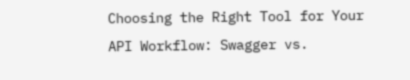Choosing the Right Tool for Your API Workflow: Swagger vs.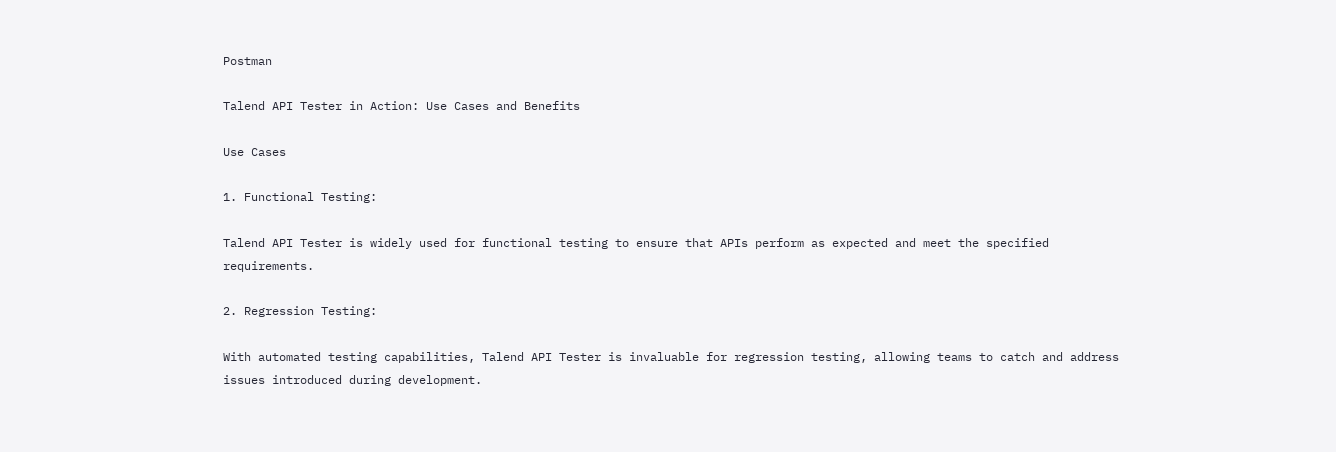Postman

Talend API Tester in Action: Use Cases and Benefits

Use Cases

1. Functional Testing:

Talend API Tester is widely used for functional testing to ensure that APIs perform as expected and meet the specified requirements.

2. Regression Testing:

With automated testing capabilities, Talend API Tester is invaluable for regression testing, allowing teams to catch and address issues introduced during development.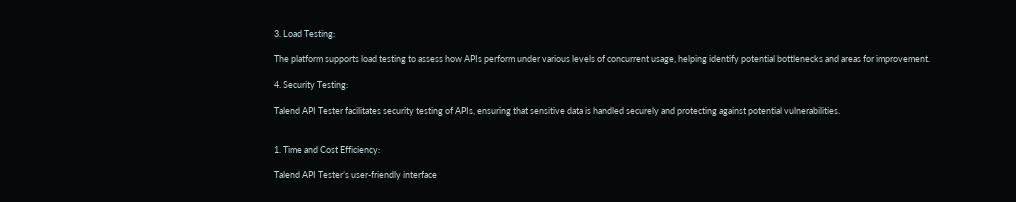3. Load Testing:

The platform supports load testing to assess how APIs perform under various levels of concurrent usage, helping identify potential bottlenecks and areas for improvement.

4. Security Testing:

Talend API Tester facilitates security testing of APIs, ensuring that sensitive data is handled securely and protecting against potential vulnerabilities.


1. Time and Cost Efficiency:

Talend API Tester’s user-friendly interface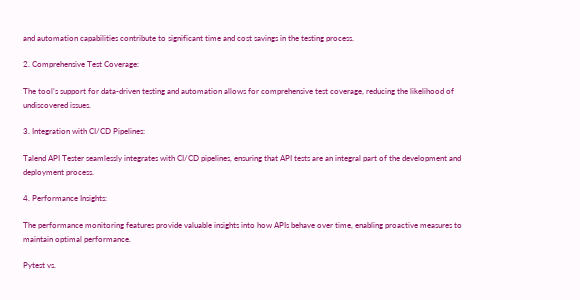and automation capabilities contribute to significant time and cost savings in the testing process.

2. Comprehensive Test Coverage:

The tool’s support for data-driven testing and automation allows for comprehensive test coverage, reducing the likelihood of undiscovered issues.

3. Integration with CI/CD Pipelines:

Talend API Tester seamlessly integrates with CI/CD pipelines, ensuring that API tests are an integral part of the development and deployment process.

4. Performance Insights:

The performance monitoring features provide valuable insights into how APIs behave over time, enabling proactive measures to maintain optimal performance.

Pytest vs.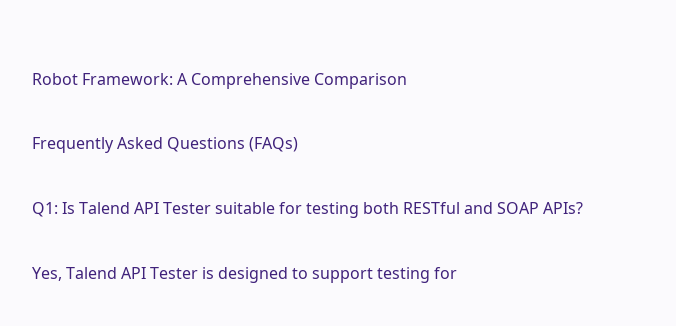Robot Framework: A Comprehensive Comparison

Frequently Asked Questions (FAQs)

Q1: Is Talend API Tester suitable for testing both RESTful and SOAP APIs?

Yes, Talend API Tester is designed to support testing for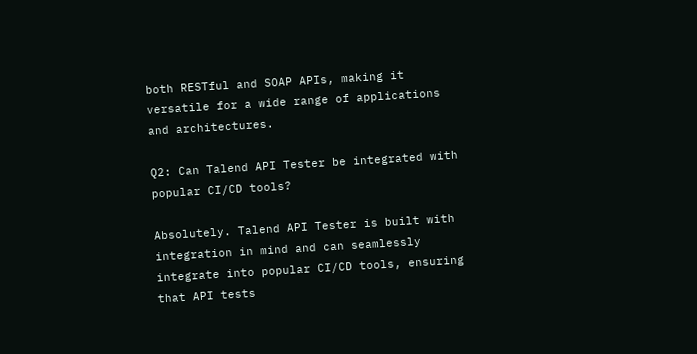both RESTful and SOAP APIs, making it versatile for a wide range of applications and architectures.

Q2: Can Talend API Tester be integrated with popular CI/CD tools?

Absolutely. Talend API Tester is built with integration in mind and can seamlessly integrate into popular CI/CD tools, ensuring that API tests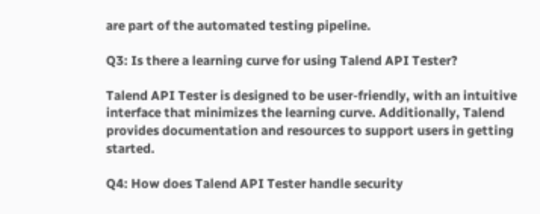are part of the automated testing pipeline.

Q3: Is there a learning curve for using Talend API Tester?

Talend API Tester is designed to be user-friendly, with an intuitive interface that minimizes the learning curve. Additionally, Talend provides documentation and resources to support users in getting started.

Q4: How does Talend API Tester handle security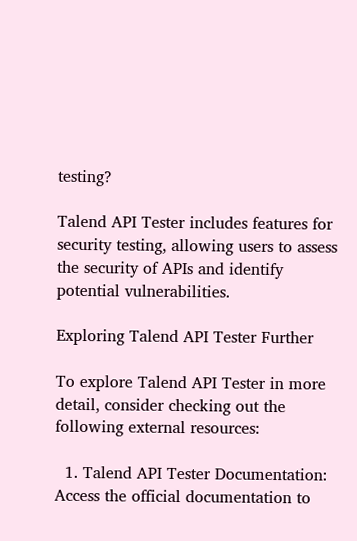testing?

Talend API Tester includes features for security testing, allowing users to assess the security of APIs and identify potential vulnerabilities.

Exploring Talend API Tester Further

To explore Talend API Tester in more detail, consider checking out the following external resources:

  1. Talend API Tester Documentation: Access the official documentation to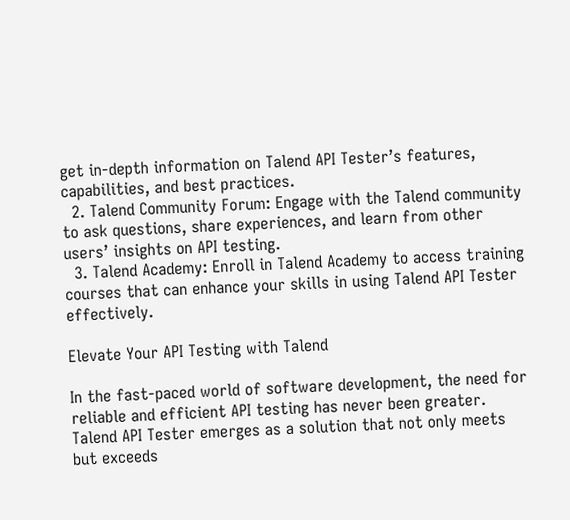get in-depth information on Talend API Tester’s features, capabilities, and best practices.
  2. Talend Community Forum: Engage with the Talend community to ask questions, share experiences, and learn from other users’ insights on API testing.
  3. Talend Academy: Enroll in Talend Academy to access training courses that can enhance your skills in using Talend API Tester effectively.

Elevate Your API Testing with Talend

In the fast-paced world of software development, the need for reliable and efficient API testing has never been greater. Talend API Tester emerges as a solution that not only meets but exceeds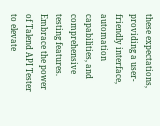these expectations, providing a user-friendly interface, automation capabilities, and comprehensive testing features. Embrace the power of Talend API Tester to elevate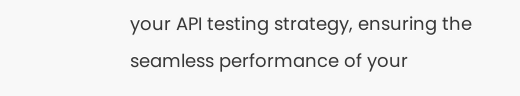your API testing strategy, ensuring the seamless performance of your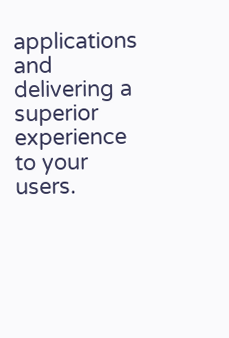applications and delivering a superior experience to your users.